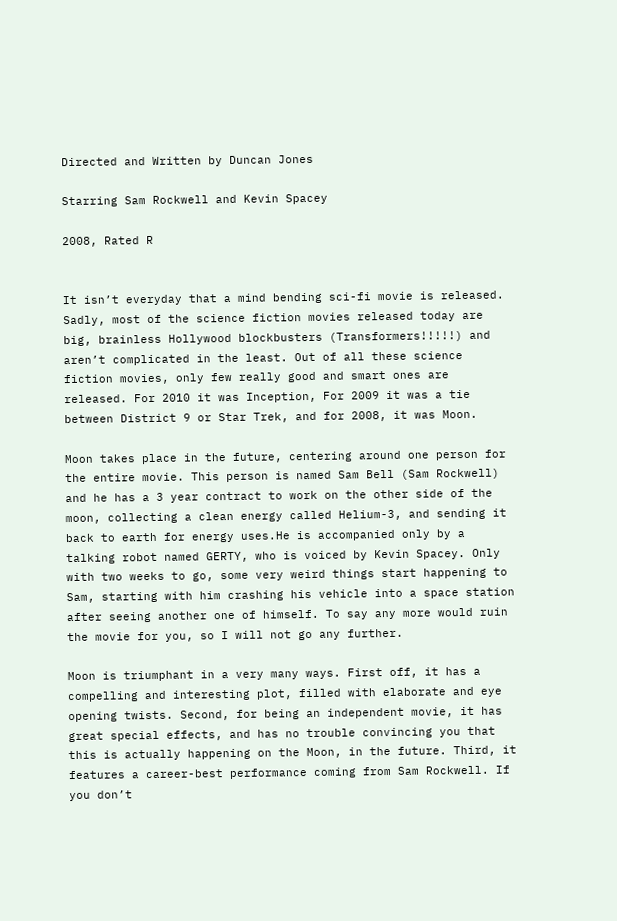Directed and Written by Duncan Jones

Starring Sam Rockwell and Kevin Spacey

2008, Rated R


It isn’t everyday that a mind bending sci-fi movie is released. Sadly, most of the science fiction movies released today are big, brainless Hollywood blockbusters (Transformers!!!!!) and aren’t complicated in the least. Out of all these science fiction movies, only few really good and smart ones are released. For 2010 it was Inception, For 2009 it was a tie between District 9 or Star Trek, and for 2008, it was Moon.

Moon takes place in the future, centering around one person for the entire movie. This person is named Sam Bell (Sam Rockwell) and he has a 3 year contract to work on the other side of the moon, collecting a clean energy called Helium-3, and sending it back to earth for energy uses.He is accompanied only by a talking robot named GERTY, who is voiced by Kevin Spacey. Only with two weeks to go, some very weird things start happening to Sam, starting with him crashing his vehicle into a space station after seeing another one of himself. To say any more would ruin the movie for you, so I will not go any further.

Moon is triumphant in a very many ways. First off, it has a compelling and interesting plot, filled with elaborate and eye opening twists. Second, for being an independent movie, it has great special effects, and has no trouble convincing you that this is actually happening on the Moon, in the future. Third, it features a career-best performance coming from Sam Rockwell. If you don’t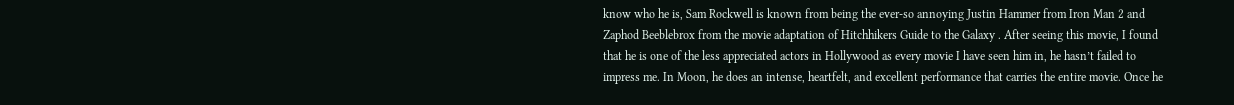know who he is, Sam Rockwell is known from being the ever-so annoying Justin Hammer from Iron Man 2 and Zaphod Beeblebrox from the movie adaptation of Hitchhikers Guide to the Galaxy . After seeing this movie, I found that he is one of the less appreciated actors in Hollywood as every movie I have seen him in, he hasn’t failed to impress me. In Moon, he does an intense, heartfelt, and excellent performance that carries the entire movie. Once he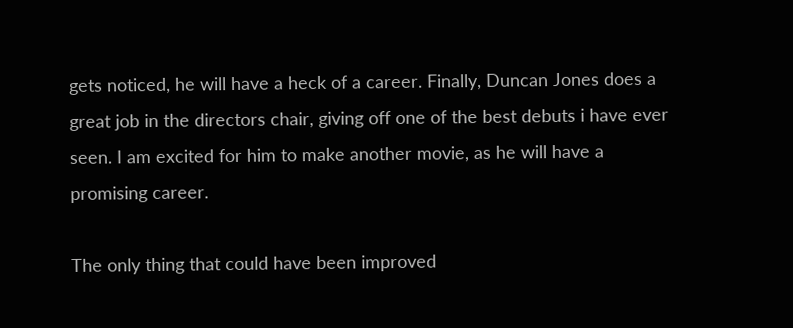gets noticed, he will have a heck of a career. Finally, Duncan Jones does a great job in the directors chair, giving off one of the best debuts i have ever seen. I am excited for him to make another movie, as he will have a promising career.

The only thing that could have been improved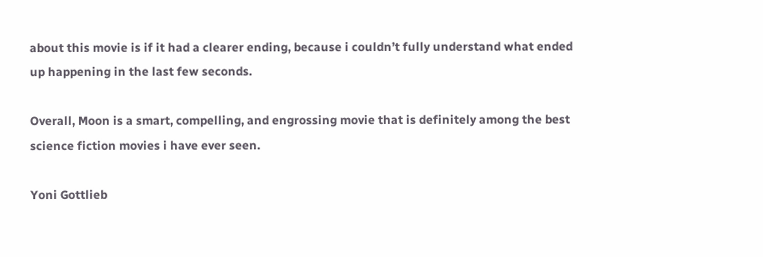about this movie is if it had a clearer ending, because i couldn’t fully understand what ended up happening in the last few seconds.

Overall, Moon is a smart, compelling, and engrossing movie that is definitely among the best science fiction movies i have ever seen.

Yoni Gottlieb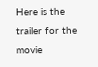Here is the trailer for the movie